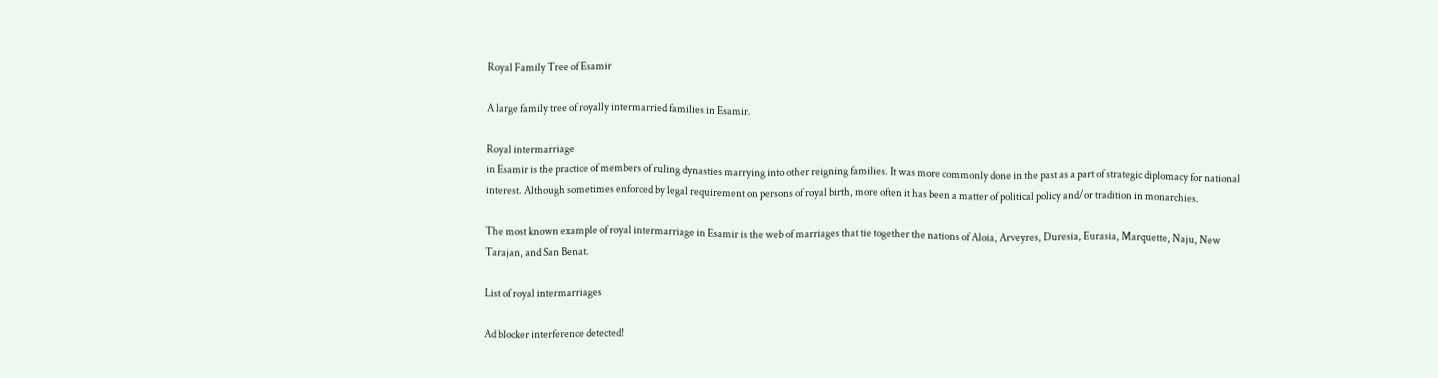Royal Family Tree of Esamir

A large family tree of royally intermarried families in Esamir.

Royal intermarriage
in Esamir is the practice of members of ruling dynasties marrying into other reigning families. It was more commonly done in the past as a part of strategic diplomacy for national interest. Although sometimes enforced by legal requirement on persons of royal birth, more often it has been a matter of political policy and/or tradition in monarchies.

The most known example of royal intermarriage in Esamir is the web of marriages that tie together the nations of Aloia, Arveyres, Duresia, Eurasia, Marquette, Naju, New Tarajan, and San Benat.

List of royal intermarriages

Ad blocker interference detected!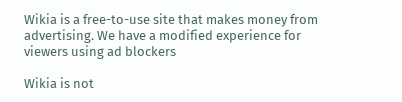Wikia is a free-to-use site that makes money from advertising. We have a modified experience for viewers using ad blockers

Wikia is not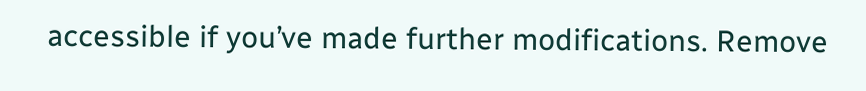accessible if you’ve made further modifications. Remove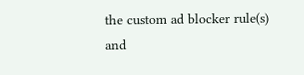the custom ad blocker rule(s) and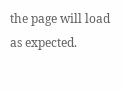the page will load as expected.